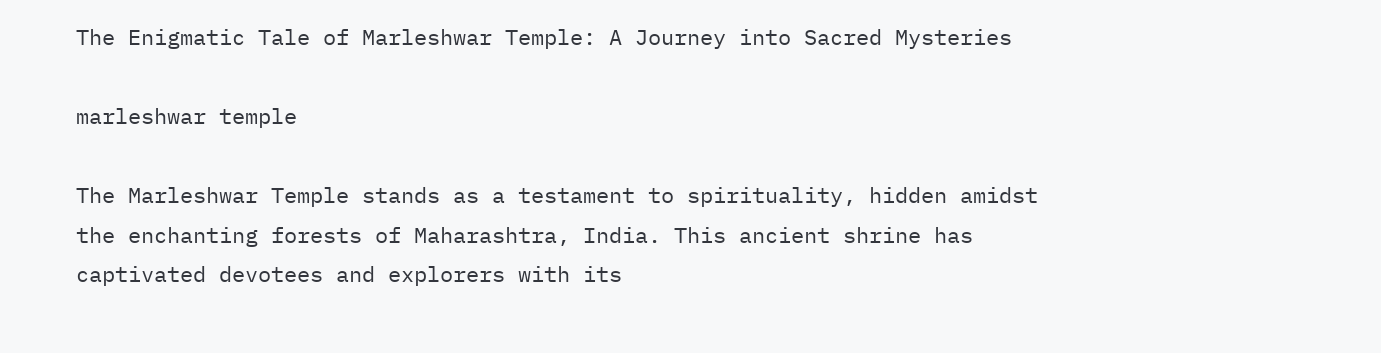The Enigmatic Tale of Marleshwar Temple: A Journey into Sacred Mysteries

marleshwar temple

The Marleshwar Temple stands as a testament to spirituality, hidden amidst the enchanting forests of Maharashtra, India. This ancient shrine has captivated devotees and explorers with its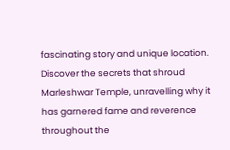fascinating story and unique location. Discover the secrets that shroud Marleshwar Temple, unravelling why it has garnered fame and reverence throughout the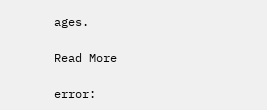ages.

Read More

error: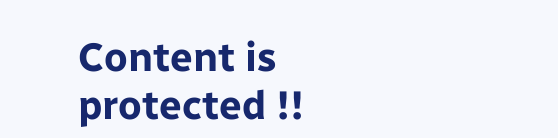Content is protected !!